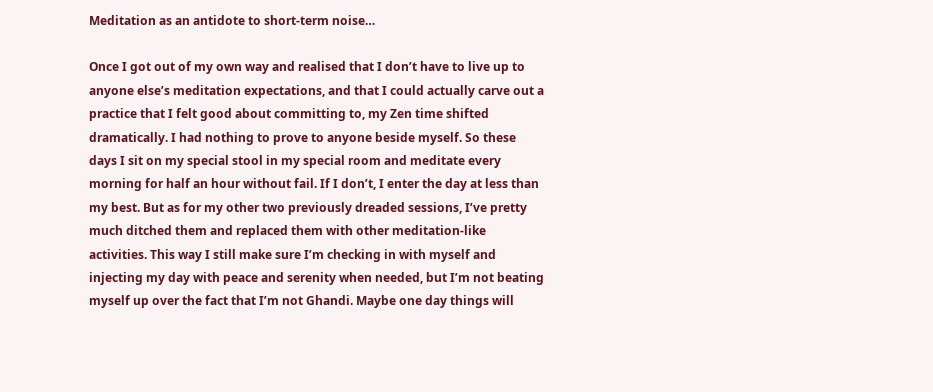Meditation as an antidote to short-term noise…

Once I got out of my own way and realised that I don’t have to live up to anyone else’s meditation expectations, and that I could actually carve out a practice that I felt good about committing to, my Zen time shifted dramatically. I had nothing to prove to anyone beside myself. So these days I sit on my special stool in my special room and meditate every morning for half an hour without fail. If I don’t, I enter the day at less than my best. But as for my other two previously dreaded sessions, I’ve pretty much ditched them and replaced them with other meditation-like activities. This way I still make sure I’m checking in with myself and injecting my day with peace and serenity when needed, but I’m not beating myself up over the fact that I’m not Ghandi. Maybe one day things will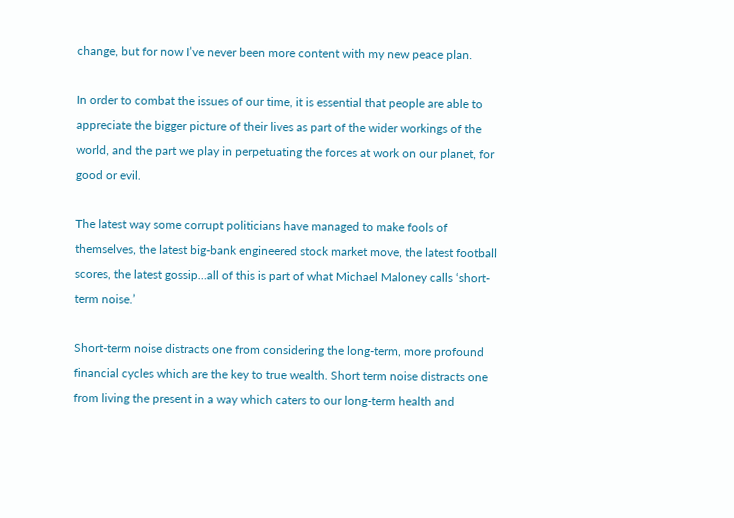change, but for now I’ve never been more content with my new peace plan.

In order to combat the issues of our time, it is essential that people are able to appreciate the bigger picture of their lives as part of the wider workings of the world, and the part we play in perpetuating the forces at work on our planet, for good or evil.

The latest way some corrupt politicians have managed to make fools of themselves, the latest big-bank engineered stock market move, the latest football scores, the latest gossip…all of this is part of what Michael Maloney calls ‘short-term noise.’

Short-term noise distracts one from considering the long-term, more profound financial cycles which are the key to true wealth. Short term noise distracts one from living the present in a way which caters to our long-term health and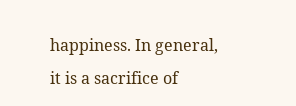happiness. In general, it is a sacrifice of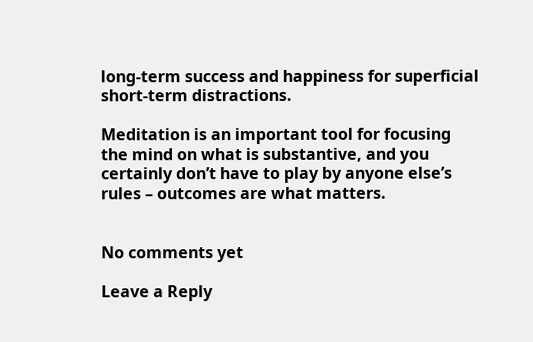long-term success and happiness for superficial short-term distractions.

Meditation is an important tool for focusing the mind on what is substantive, and you certainly don’t have to play by anyone else’s rules – outcomes are what matters.


No comments yet

Leave a Reply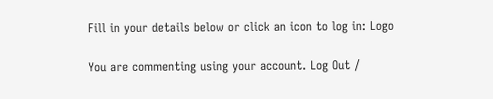Fill in your details below or click an icon to log in: Logo

You are commenting using your account. Log Out /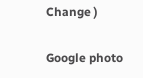Change )

Google photo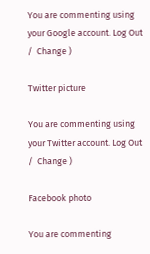You are commenting using your Google account. Log Out /  Change )

Twitter picture

You are commenting using your Twitter account. Log Out /  Change )

Facebook photo

You are commenting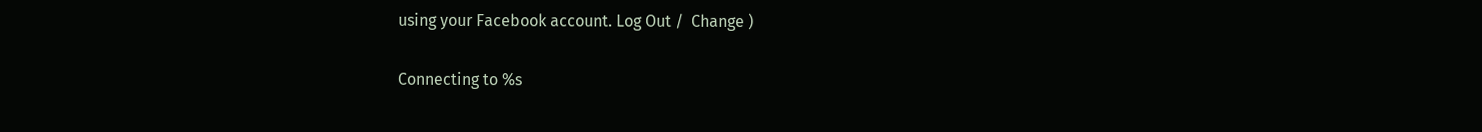using your Facebook account. Log Out /  Change )

Connecting to %s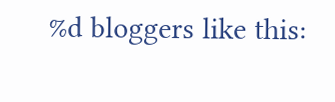%d bloggers like this: